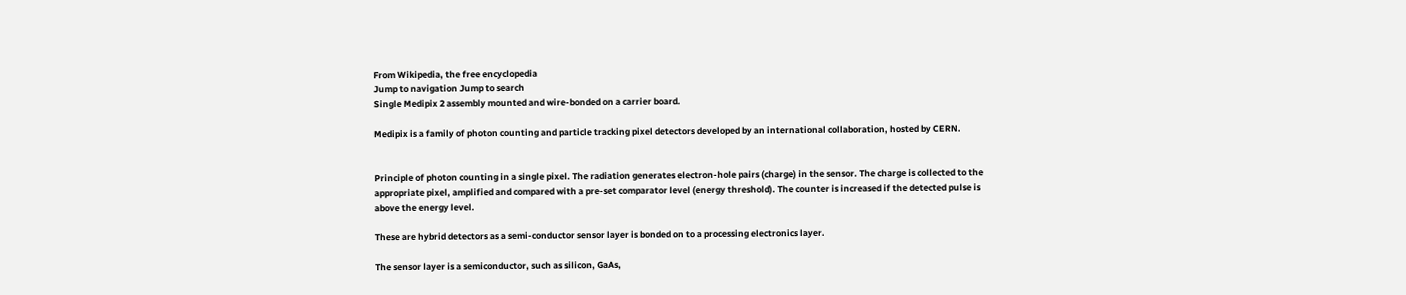From Wikipedia, the free encyclopedia
Jump to navigation Jump to search
Single Medipix 2 assembly mounted and wire-bonded on a carrier board.

Medipix is a family of photon counting and particle tracking pixel detectors developed by an international collaboration, hosted by CERN.


Principle of photon counting in a single pixel. The radiation generates electron-hole pairs (charge) in the sensor. The charge is collected to the appropriate pixel, amplified and compared with a pre-set comparator level (energy threshold). The counter is increased if the detected pulse is above the energy level.

These are hybrid detectors as a semi-conductor sensor layer is bonded on to a processing electronics layer.

The sensor layer is a semiconductor, such as silicon, GaAs,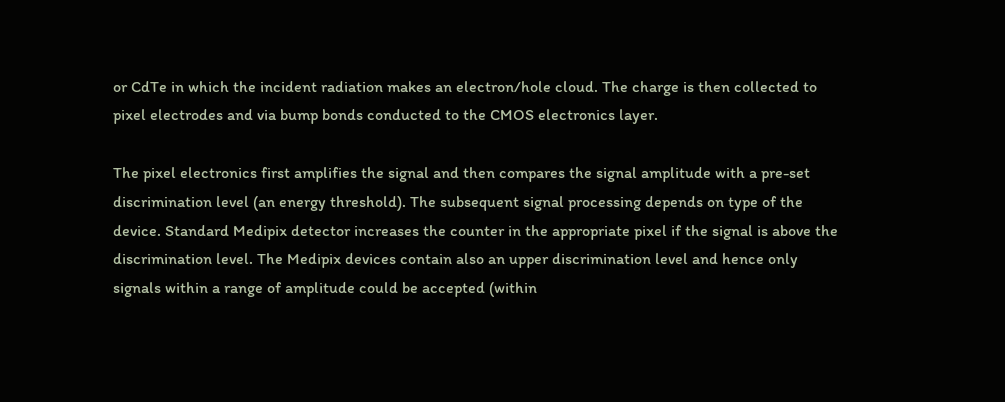or CdTe in which the incident radiation makes an electron/hole cloud. The charge is then collected to pixel electrodes and via bump bonds conducted to the CMOS electronics layer.

The pixel electronics first amplifies the signal and then compares the signal amplitude with a pre-set discrimination level (an energy threshold). The subsequent signal processing depends on type of the device. Standard Medipix detector increases the counter in the appropriate pixel if the signal is above the discrimination level. The Medipix devices contain also an upper discrimination level and hence only signals within a range of amplitude could be accepted (within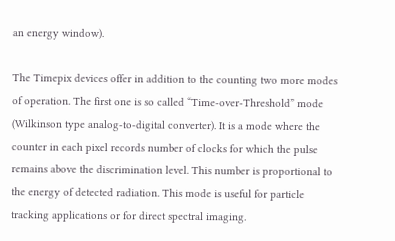an energy window).

The Timepix devices offer in addition to the counting two more modes of operation. The first one is so called “Time-over-Threshold” mode (Wilkinson type analog-to-digital converter). It is a mode where the counter in each pixel records number of clocks for which the pulse remains above the discrimination level. This number is proportional to the energy of detected radiation. This mode is useful for particle tracking applications or for direct spectral imaging.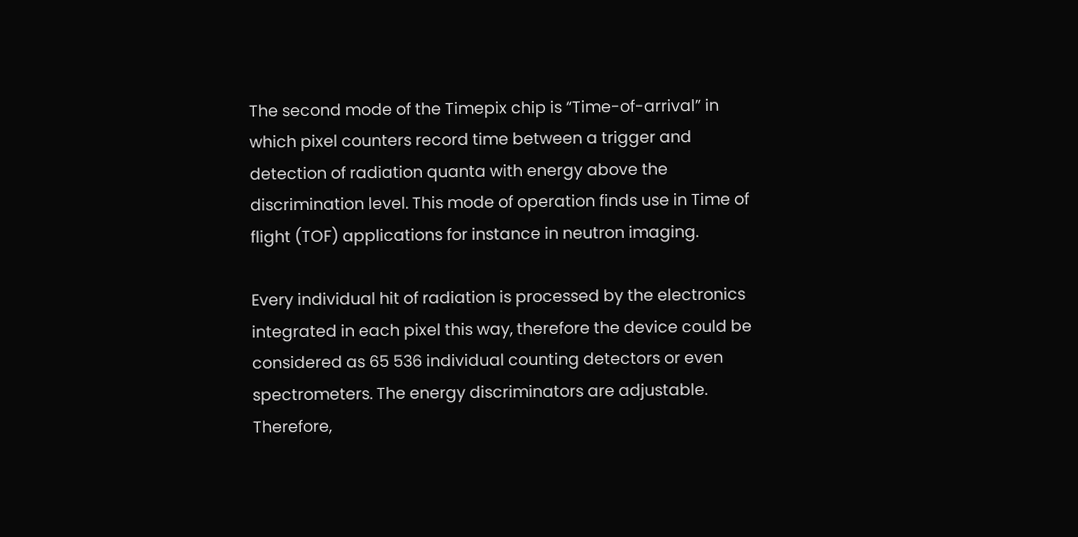The second mode of the Timepix chip is “Time-of-arrival” in which pixel counters record time between a trigger and detection of radiation quanta with energy above the discrimination level. This mode of operation finds use in Time of flight (TOF) applications for instance in neutron imaging.

Every individual hit of radiation is processed by the electronics integrated in each pixel this way, therefore the device could be considered as 65 536 individual counting detectors or even spectrometers. The energy discriminators are adjustable. Therefore,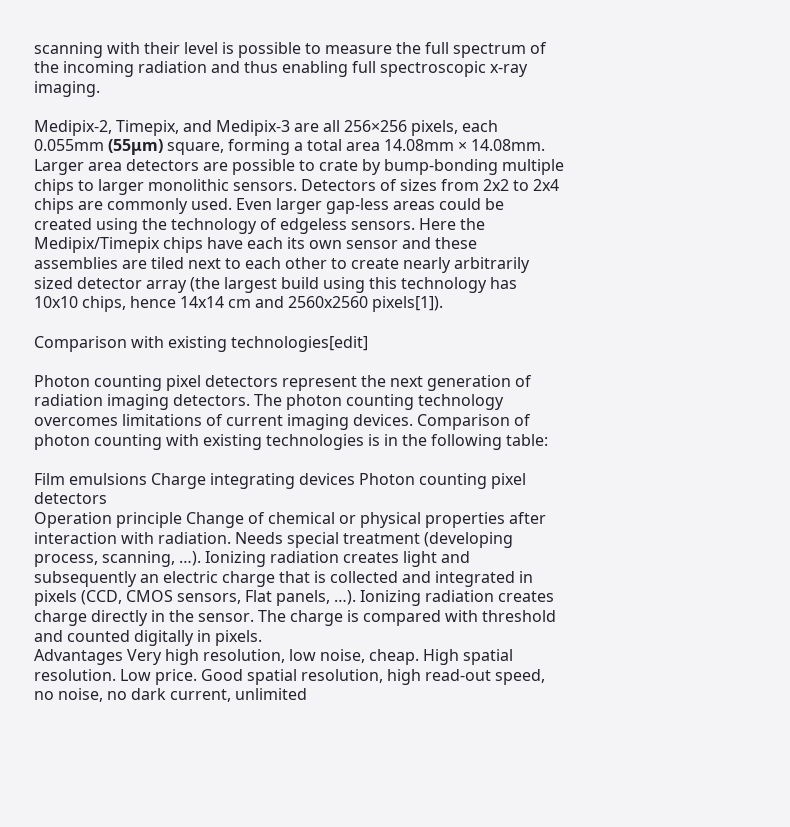scanning with their level is possible to measure the full spectrum of the incoming radiation and thus enabling full spectroscopic x-ray imaging.

Medipix-2, Timepix, and Medipix-3 are all 256×256 pixels, each 0.055mm (55μm) square, forming a total area 14.08mm × 14.08mm. Larger area detectors are possible to crate by bump-bonding multiple chips to larger monolithic sensors. Detectors of sizes from 2x2 to 2x4 chips are commonly used. Even larger gap-less areas could be created using the technology of edgeless sensors. Here the Medipix/Timepix chips have each its own sensor and these assemblies are tiled next to each other to create nearly arbitrarily sized detector array (the largest build using this technology has 10x10 chips, hence 14x14 cm and 2560x2560 pixels[1]).

Comparison with existing technologies[edit]

Photon counting pixel detectors represent the next generation of radiation imaging detectors. The photon counting technology overcomes limitations of current imaging devices. Comparison of photon counting with existing technologies is in the following table:

Film emulsions Charge integrating devices Photon counting pixel detectors
Operation principle Change of chemical or physical properties after interaction with radiation. Needs special treatment (developing process, scanning, …). Ionizing radiation creates light and subsequently an electric charge that is collected and integrated in pixels (CCD, CMOS sensors, Flat panels, …). Ionizing radiation creates charge directly in the sensor. The charge is compared with threshold and counted digitally in pixels.
Advantages Very high resolution, low noise, cheap. High spatial resolution. Low price. Good spatial resolution, high read-out speed, no noise, no dark current, unlimited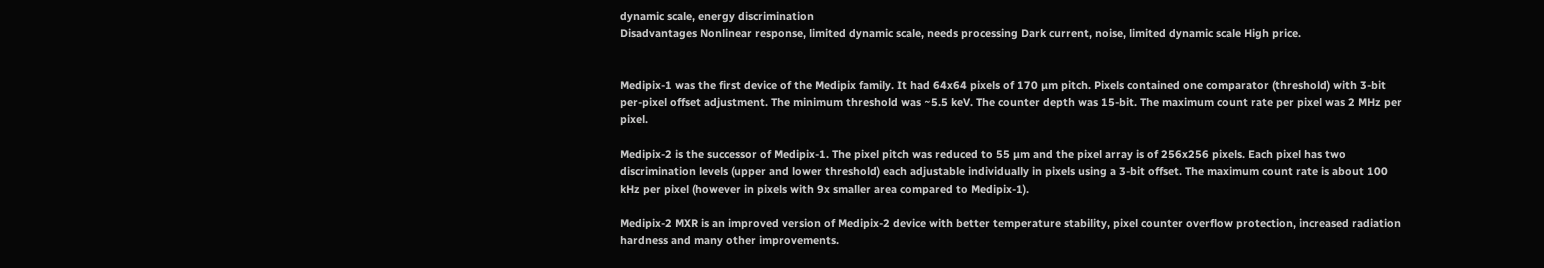dynamic scale, energy discrimination
Disadvantages Nonlinear response, limited dynamic scale, needs processing Dark current, noise, limited dynamic scale High price.


Medipix-1 was the first device of the Medipix family. It had 64x64 pixels of 170 µm pitch. Pixels contained one comparator (threshold) with 3-bit per-pixel offset adjustment. The minimum threshold was ~5.5 keV. The counter depth was 15-bit. The maximum count rate per pixel was 2 MHz per pixel.

Medipix-2 is the successor of Medipix-1. The pixel pitch was reduced to 55 µm and the pixel array is of 256x256 pixels. Each pixel has two discrimination levels (upper and lower threshold) each adjustable individually in pixels using a 3-bit offset. The maximum count rate is about 100 kHz per pixel (however in pixels with 9x smaller area compared to Medipix-1).

Medipix-2 MXR is an improved version of Medipix-2 device with better temperature stability, pixel counter overflow protection, increased radiation hardness and many other improvements.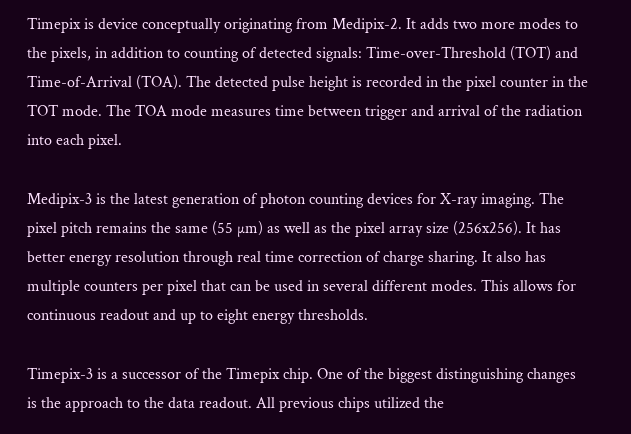Timepix is device conceptually originating from Medipix-2. It adds two more modes to the pixels, in addition to counting of detected signals: Time-over-Threshold (TOT) and Time-of-Arrival (TOA). The detected pulse height is recorded in the pixel counter in the TOT mode. The TOA mode measures time between trigger and arrival of the radiation into each pixel.

Medipix-3 is the latest generation of photon counting devices for X-ray imaging. The pixel pitch remains the same (55 µm) as well as the pixel array size (256x256). It has better energy resolution through real time correction of charge sharing. It also has multiple counters per pixel that can be used in several different modes. This allows for continuous readout and up to eight energy thresholds.

Timepix-3 is a successor of the Timepix chip. One of the biggest distinguishing changes is the approach to the data readout. All previous chips utilized the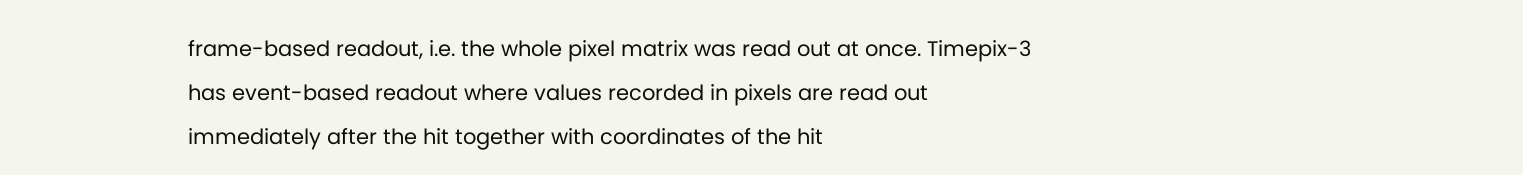frame-based readout, i.e. the whole pixel matrix was read out at once. Timepix-3 has event-based readout where values recorded in pixels are read out immediately after the hit together with coordinates of the hit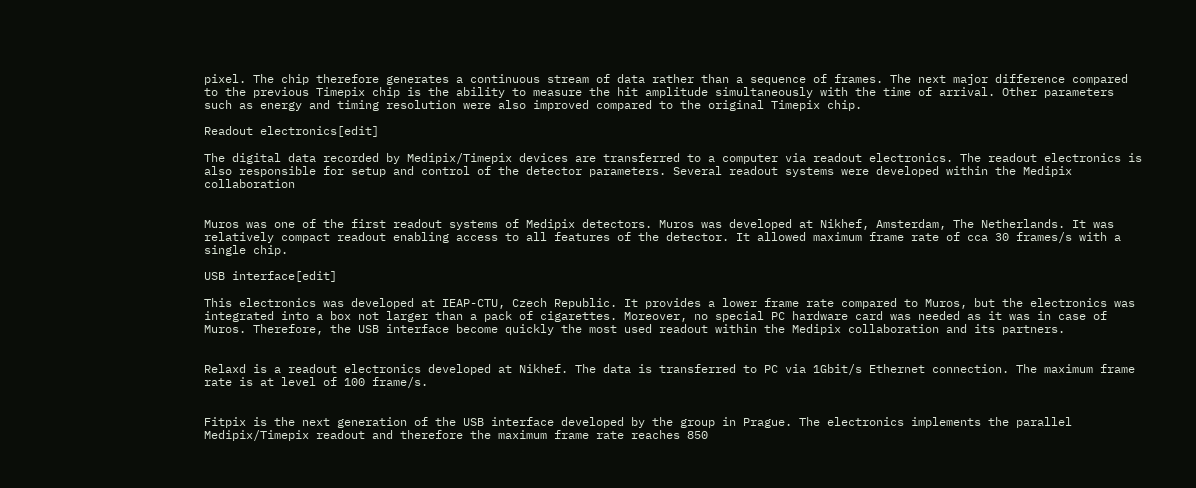pixel. The chip therefore generates a continuous stream of data rather than a sequence of frames. The next major difference compared to the previous Timepix chip is the ability to measure the hit amplitude simultaneously with the time of arrival. Other parameters such as energy and timing resolution were also improved compared to the original Timepix chip.

Readout electronics[edit]

The digital data recorded by Medipix/Timepix devices are transferred to a computer via readout electronics. The readout electronics is also responsible for setup and control of the detector parameters. Several readout systems were developed within the Medipix collaboration


Muros was one of the first readout systems of Medipix detectors. Muros was developed at Nikhef, Amsterdam, The Netherlands. It was relatively compact readout enabling access to all features of the detector. It allowed maximum frame rate of cca 30 frames/s with a single chip.

USB interface[edit]

This electronics was developed at IEAP-CTU, Czech Republic. It provides a lower frame rate compared to Muros, but the electronics was integrated into a box not larger than a pack of cigarettes. Moreover, no special PC hardware card was needed as it was in case of Muros. Therefore, the USB interface become quickly the most used readout within the Medipix collaboration and its partners.


Relaxd is a readout electronics developed at Nikhef. The data is transferred to PC via 1Gbit/s Ethernet connection. The maximum frame rate is at level of 100 frame/s.


Fitpix is the next generation of the USB interface developed by the group in Prague. The electronics implements the parallel Medipix/Timepix readout and therefore the maximum frame rate reaches 850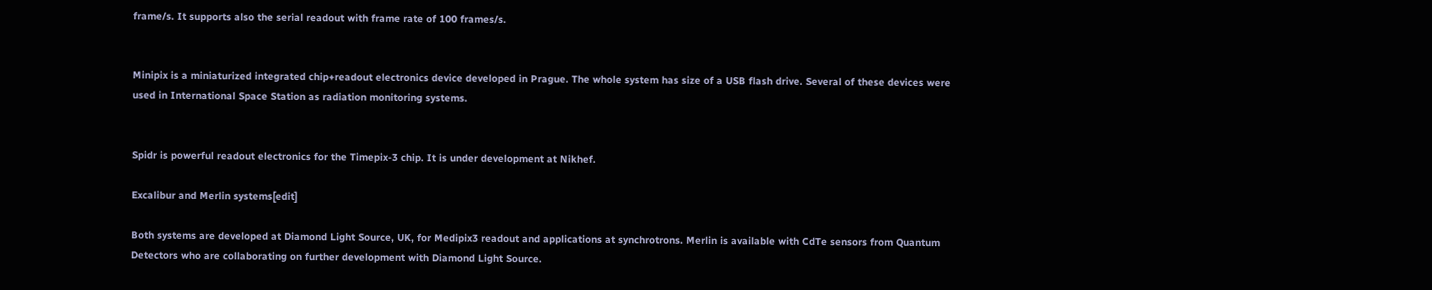frame/s. It supports also the serial readout with frame rate of 100 frames/s.


Minipix is a miniaturized integrated chip+readout electronics device developed in Prague. The whole system has size of a USB flash drive. Several of these devices were used in International Space Station as radiation monitoring systems.


Spidr is powerful readout electronics for the Timepix-3 chip. It is under development at Nikhef.

Excalibur and Merlin systems[edit]

Both systems are developed at Diamond Light Source, UK, for Medipix3 readout and applications at synchrotrons. Merlin is available with CdTe sensors from Quantum Detectors who are collaborating on further development with Diamond Light Source.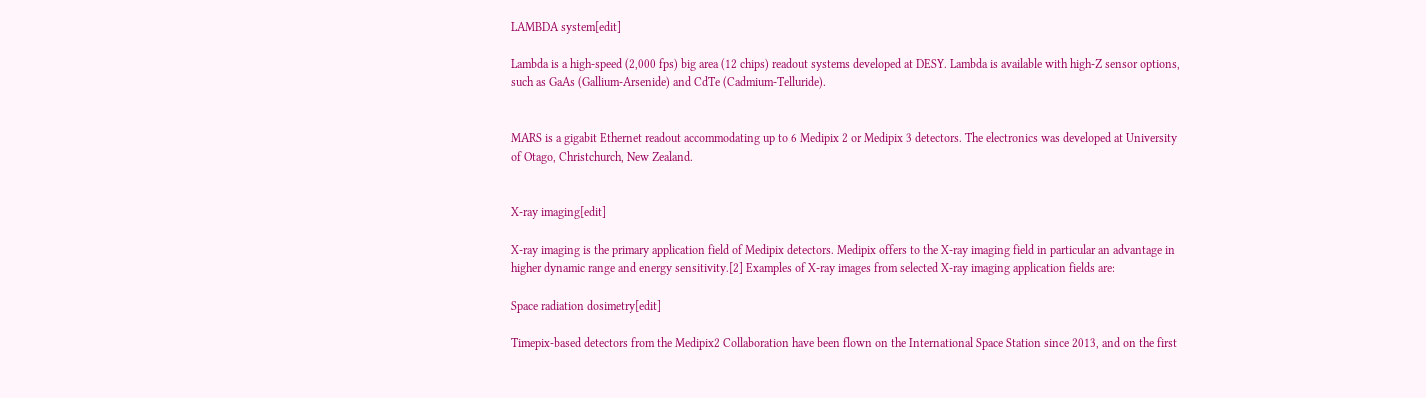LAMBDA system[edit]

Lambda is a high-speed (2,000 fps) big area (12 chips) readout systems developed at DESY. Lambda is available with high-Z sensor options, such as GaAs (Gallium-Arsenide) and CdTe (Cadmium-Telluride).


MARS is a gigabit Ethernet readout accommodating up to 6 Medipix 2 or Medipix 3 detectors. The electronics was developed at University of Otago, Christchurch, New Zealand.


X-ray imaging[edit]

X-ray imaging is the primary application field of Medipix detectors. Medipix offers to the X-ray imaging field in particular an advantage in higher dynamic range and energy sensitivity.[2] Examples of X-ray images from selected X-ray imaging application fields are:

Space radiation dosimetry[edit]

Timepix-based detectors from the Medipix2 Collaboration have been flown on the International Space Station since 2013, and on the first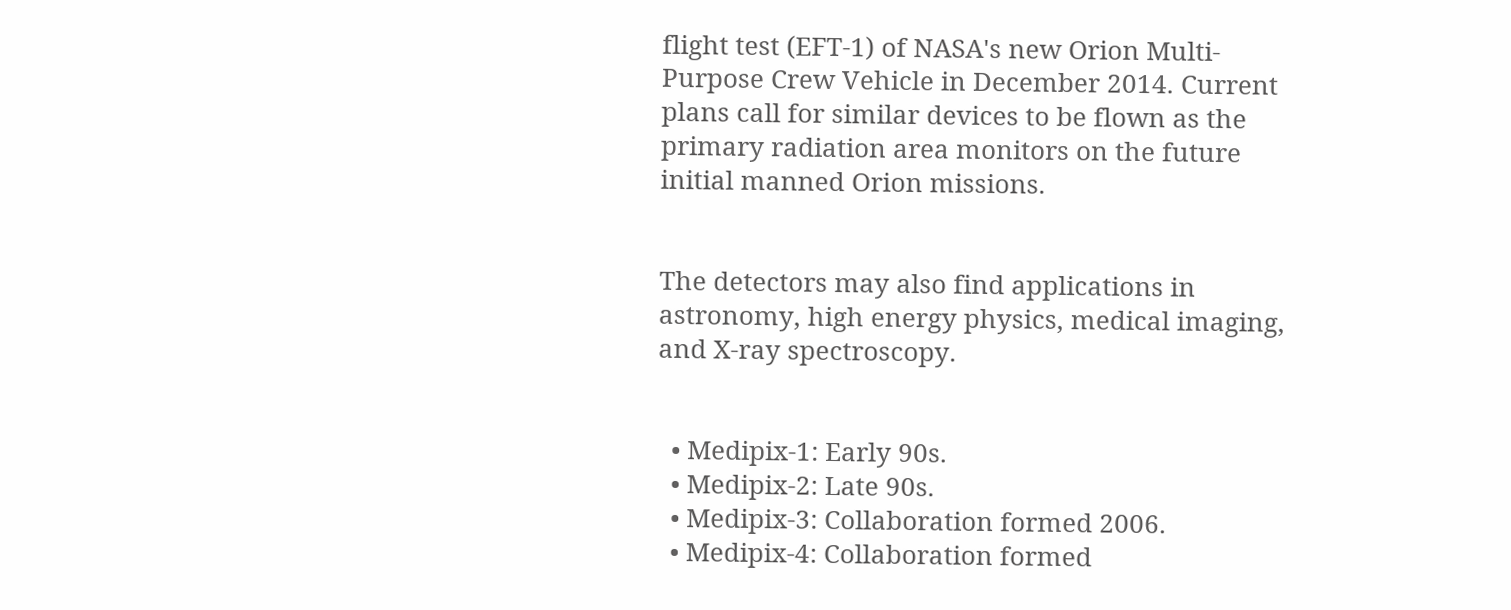flight test (EFT-1) of NASA's new Orion Multi-Purpose Crew Vehicle in December 2014. Current plans call for similar devices to be flown as the primary radiation area monitors on the future initial manned Orion missions.


The detectors may also find applications in astronomy, high energy physics, medical imaging, and X-ray spectroscopy.


  • Medipix-1: Early 90s.
  • Medipix-2: Late 90s.
  • Medipix-3: Collaboration formed 2006.
  • Medipix-4: Collaboration formed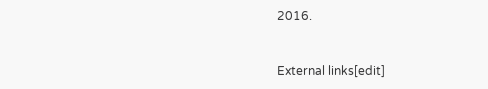2016.


External links[edit]